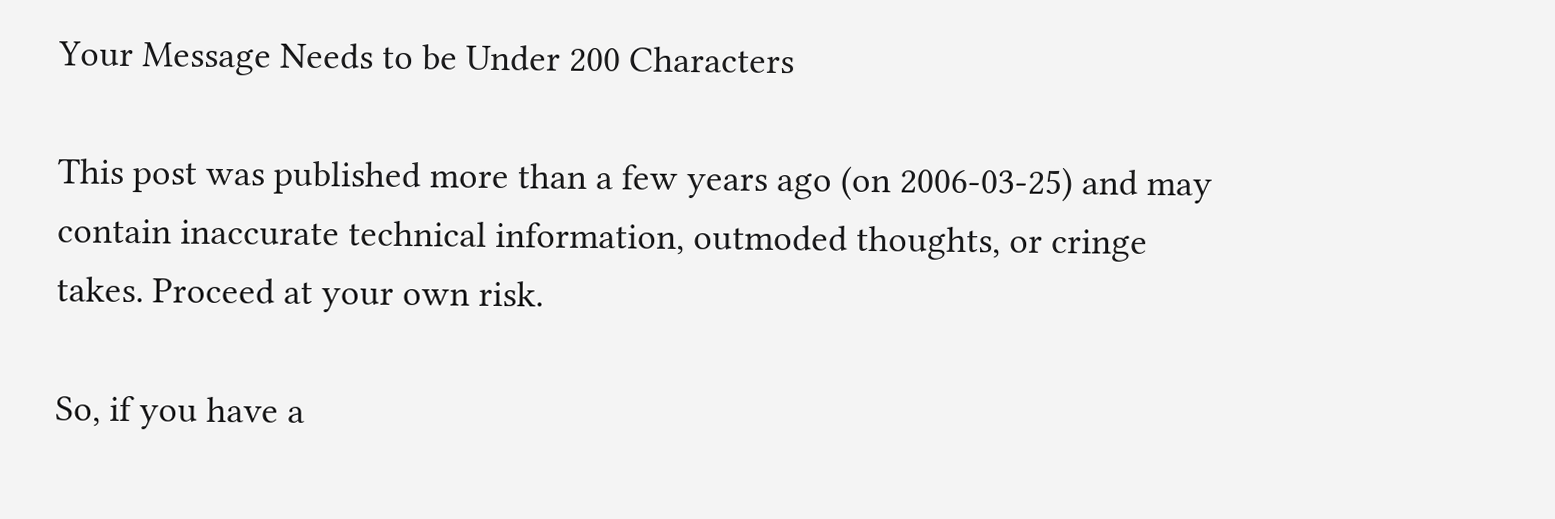Your Message Needs to be Under 200 Characters

This post was published more than a few years ago (on 2006-03-25) and may contain inaccurate technical information, outmoded thoughts, or cringe takes. Proceed at your own risk.

So, if you have a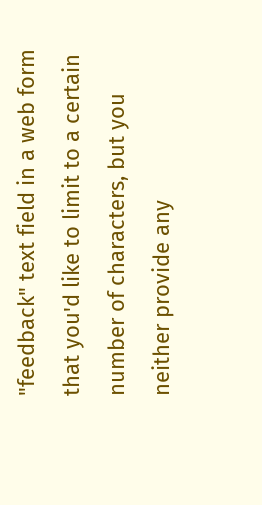"feedback" text field in a web form that you'd like to limit to a certain number of characters, but you neither provide any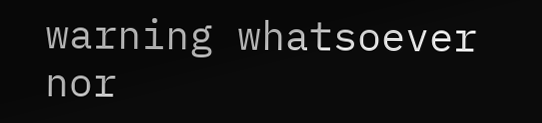warning whatsoever nor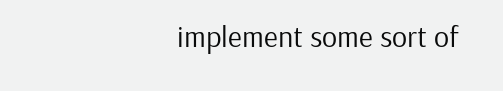implement some sort of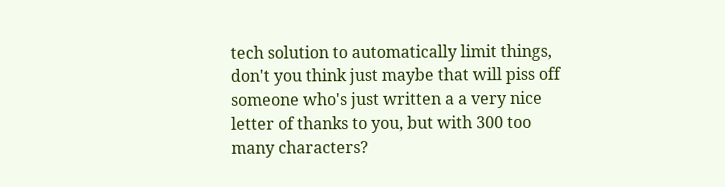tech solution to automatically limit things, don't you think just maybe that will piss off someone who's just written a a very nice letter of thanks to you, but with 300 too many characters?